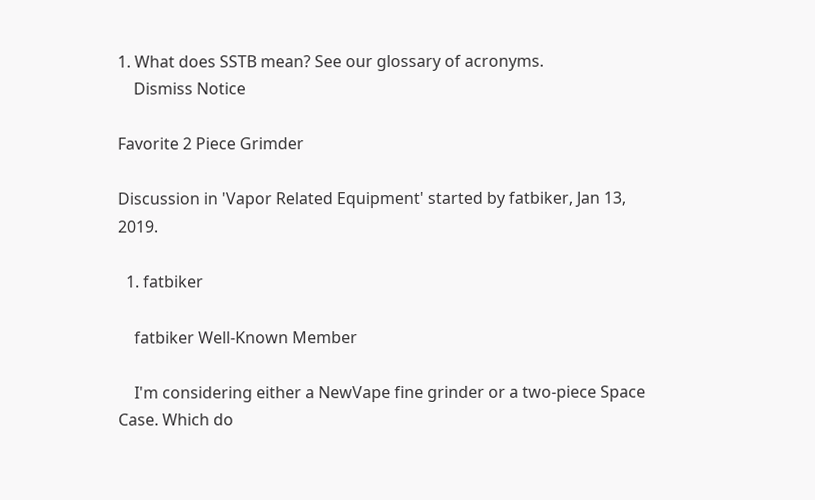1. What does SSTB mean? See our glossary of acronyms.
    Dismiss Notice

Favorite 2 Piece Grimder

Discussion in 'Vapor Related Equipment' started by fatbiker, Jan 13, 2019.

  1. fatbiker

    fatbiker Well-Known Member

    I'm considering either a NewVape fine grinder or a two-piece Space Case. Which do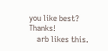you like best? Thanks!
    arb likes this.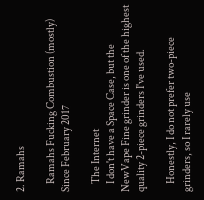2. Ramahs

    Ramahs Fucking Combustion (mostly) Since February 2017

    The Internet
    I don't have a Space Case, but the NewVape Fine grinder is one of the highest quality 2-piece grinders I've used.

    Honestly, I do not prefer two-piece grinders, so I rarely use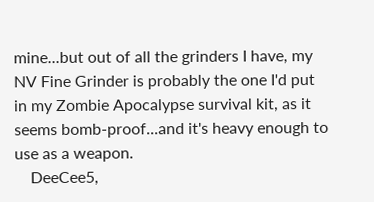mine...but out of all the grinders I have, my NV Fine Grinder is probably the one I'd put in my Zombie Apocalypse survival kit, as it seems bomb-proof...and it's heavy enough to use as a weapon.
    DeeCee5,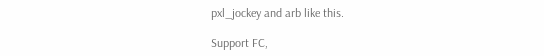pxl_jockey and arb like this.

Support FC,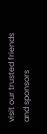visit our trusted friends and sponsors